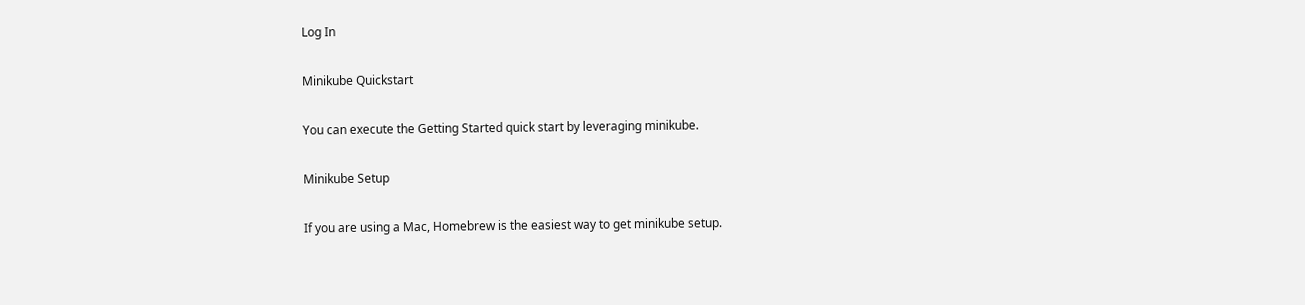Log In

Minikube Quickstart

You can execute the Getting Started quick start by leveraging minikube.

Minikube Setup

If you are using a Mac, Homebrew is the easiest way to get minikube setup.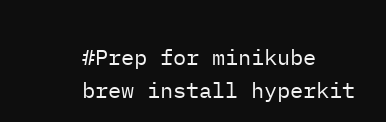#Prep for minikube
brew install hyperkit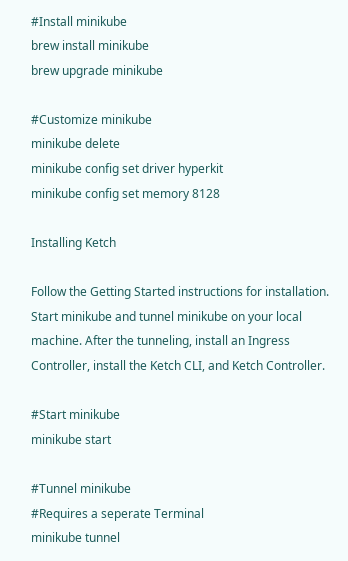#Install minikube
brew install minikube
brew upgrade minikube

#Customize minikube
minikube delete
minikube config set driver hyperkit
minikube config set memory 8128

Installing Ketch

Follow the Getting Started instructions for installation. Start minikube and tunnel minikube on your local machine. After the tunneling, install an Ingress Controller, install the Ketch CLI, and Ketch Controller.

#Start minikube
minikube start

#Tunnel minikube
#Requires a seperate Terminal
minikube tunnel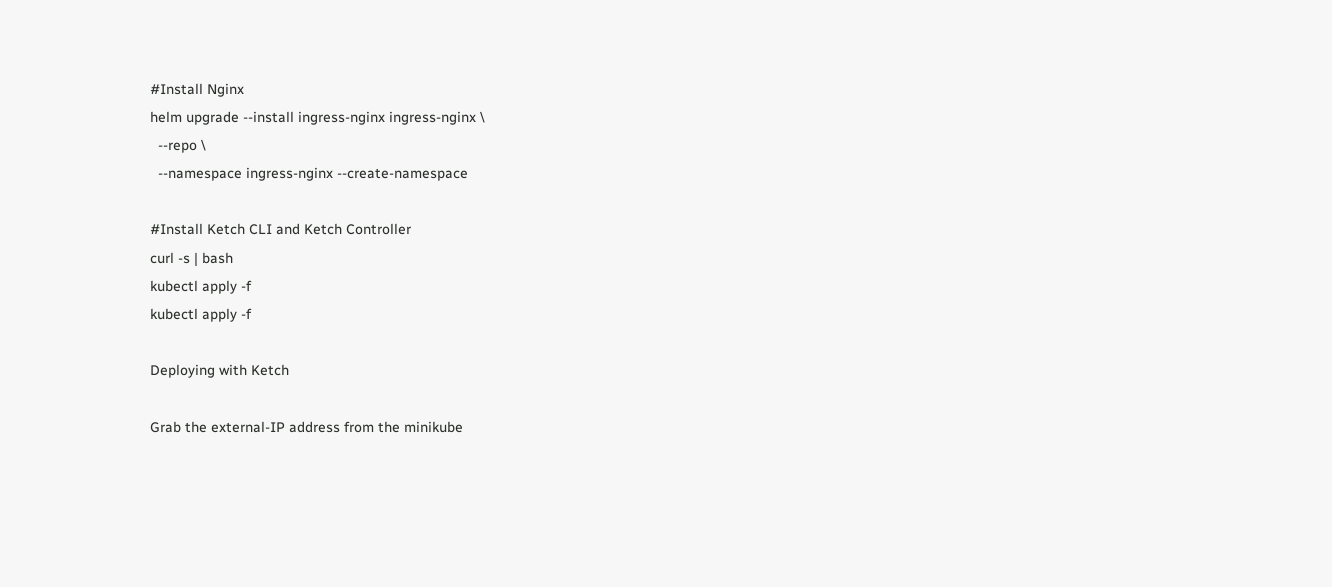#Install Nginx
helm upgrade --install ingress-nginx ingress-nginx \
  --repo \
  --namespace ingress-nginx --create-namespace

#Install Ketch CLI and Ketch Controller
curl -s | bash
kubectl apply -f
kubectl apply -f

Deploying with Ketch

Grab the external-IP address from the minikube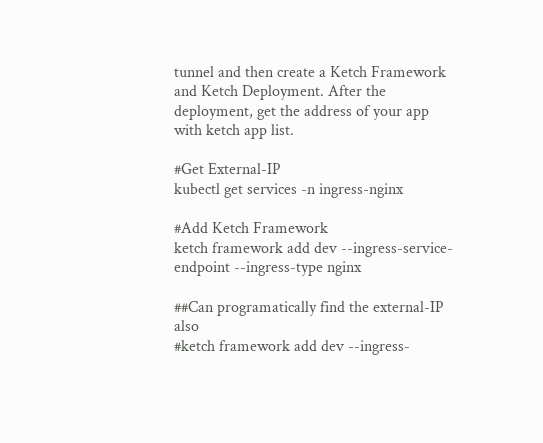tunnel and then create a Ketch Framework and Ketch Deployment. After the deployment, get the address of your app with ketch app list.

#Get External-IP
kubectl get services -n ingress-nginx

#Add Ketch Framework
ketch framework add dev --ingress-service-endpoint --ingress-type nginx

##Can programatically find the external-IP also
#ketch framework add dev --ingress-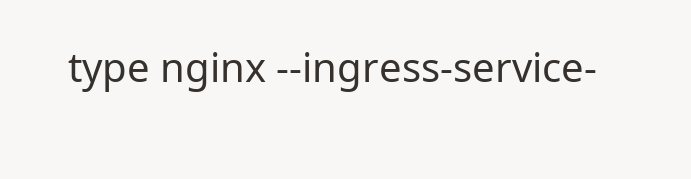type nginx --ingress-service-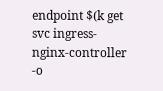endpoint $(k get svc ingress-nginx-controller  -o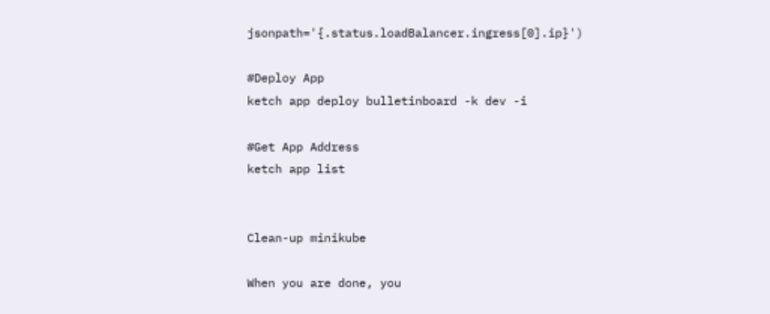jsonpath='{.status.loadBalancer.ingress[0].ip}')

#Deploy App
ketch app deploy bulletinboard -k dev -i

#Get App Address
ketch app list


Clean-up minikube

When you are done, you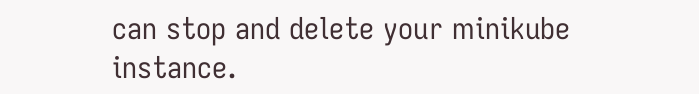can stop and delete your minikube instance.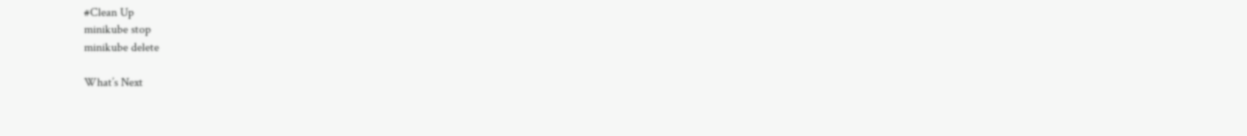#Clean Up
minikube stop
minikube delete

What’s Next